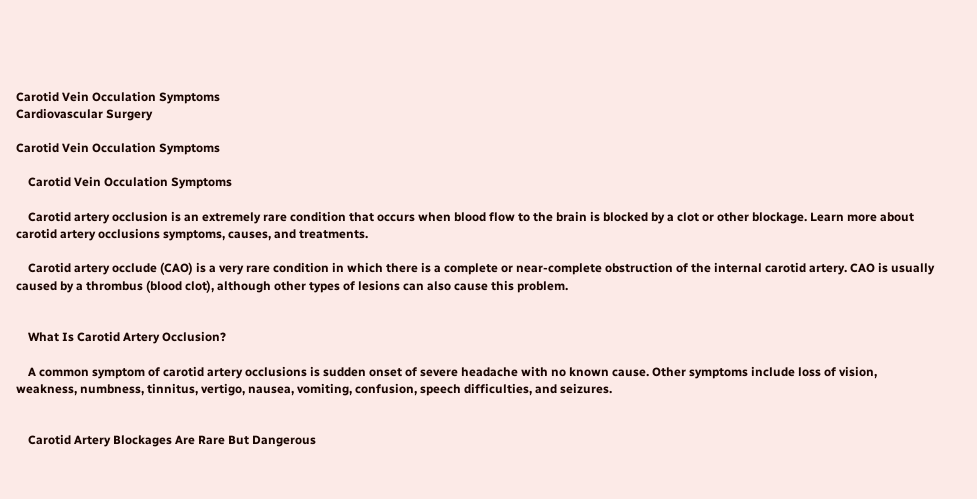Carotid Vein Occulation Symptoms
Cardiovascular Surgery

Carotid Vein Occulation Symptoms

    Carotid Vein Occulation Symptoms

    Carotid artery occlusion is an extremely rare condition that occurs when blood flow to the brain is blocked by a clot or other blockage. Learn more about carotid artery occlusions symptoms, causes, and treatments.

    Carotid artery occlude (CAO) is a very rare condition in which there is a complete or near-complete obstruction of the internal carotid artery. CAO is usually caused by a thrombus (blood clot), although other types of lesions can also cause this problem.


    What Is Carotid Artery Occlusion?

    A common symptom of carotid artery occlusions is sudden onset of severe headache with no known cause. Other symptoms include loss of vision, weakness, numbness, tinnitus, vertigo, nausea, vomiting, confusion, speech difficulties, and seizures.


    Carotid Artery Blockages Are Rare But Dangerous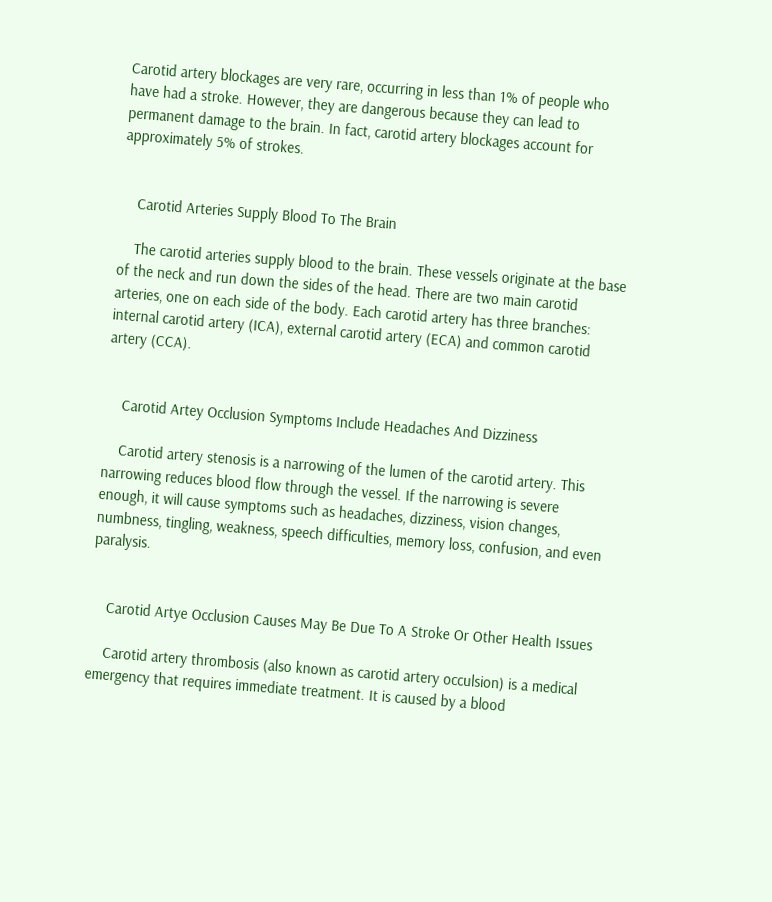Carotid artery blockages are very rare, occurring in less than 1% of people who have had a stroke. However, they are dangerous because they can lead to permanent damage to the brain. In fact, carotid artery blockages account for approximately 5% of strokes.


    Carotid Arteries Supply Blood To The Brain

    The carotid arteries supply blood to the brain. These vessels originate at the base of the neck and run down the sides of the head. There are two main carotid arteries, one on each side of the body. Each carotid artery has three branches: internal carotid artery (ICA), external carotid artery (ECA) and common carotid artery (CCA).


    Carotid Artey Occlusion Symptoms Include Headaches And Dizziness

    Carotid artery stenosis is a narrowing of the lumen of the carotid artery. This narrowing reduces blood flow through the vessel. If the narrowing is severe enough, it will cause symptoms such as headaches, dizziness, vision changes, numbness, tingling, weakness, speech difficulties, memory loss, confusion, and even paralysis.


    Carotid Artye Occlusion Causes May Be Due To A Stroke Or Other Health Issues

    Carotid artery thrombosis (also known as carotid artery occulsion) is a medical emergency that requires immediate treatment. It is caused by a blood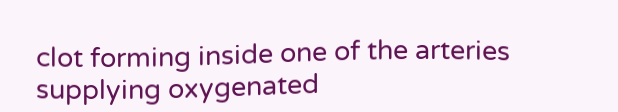clot forming inside one of the arteries supplying oxygenated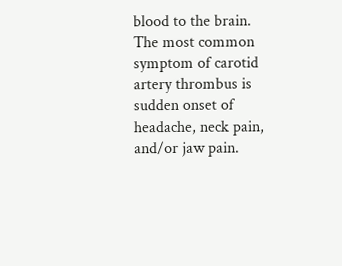blood to the brain. The most common symptom of carotid artery thrombus is sudden onset of headache, neck pain, and/or jaw pain.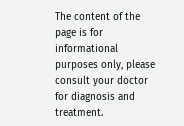The content of the page is for informational purposes only, please consult your doctor for diagnosis and treatment.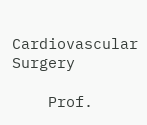Cardiovascular Surgery

    Prof.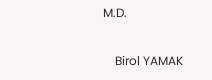M.D.

    Birol YAMAK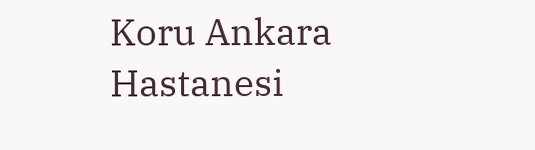Koru Ankara Hastanesi